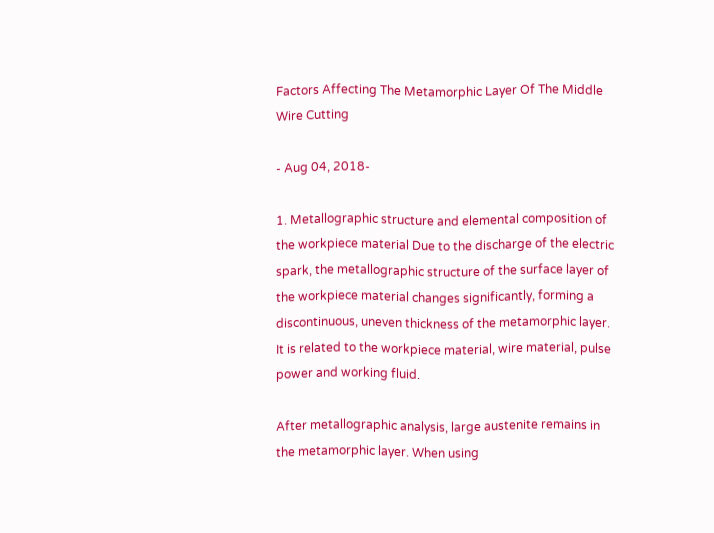Factors Affecting The Metamorphic Layer Of The Middle Wire Cutting

- Aug 04, 2018-

1. Metallographic structure and elemental composition of the workpiece material Due to the discharge of the electric spark, the metallographic structure of the surface layer of the workpiece material changes significantly, forming a discontinuous, uneven thickness of the metamorphic layer. It is related to the workpiece material, wire material, pulse power and working fluid.

After metallographic analysis, large austenite remains in the metamorphic layer. When using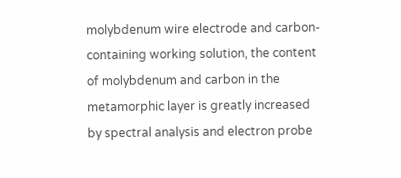molybdenum wire electrode and carbon-containing working solution, the content of molybdenum and carbon in the metamorphic layer is greatly increased by spectral analysis and electron probe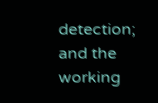detection; and the working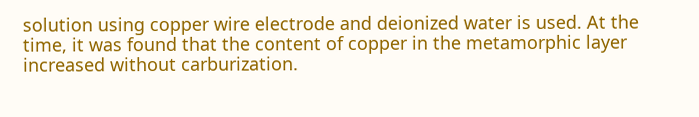solution using copper wire electrode and deionized water is used. At the time, it was found that the content of copper in the metamorphic layer increased without carburization.